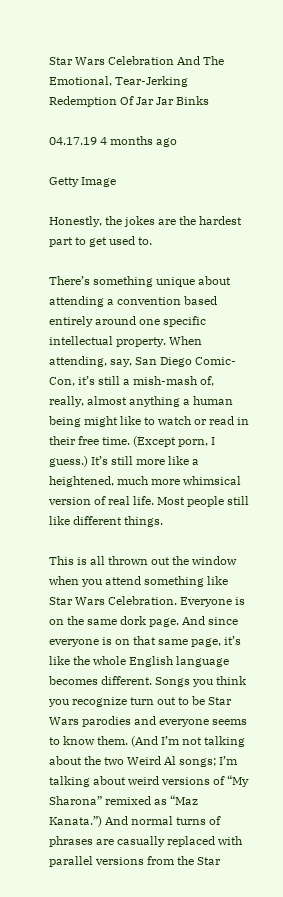Star Wars Celebration And The Emotional, Tear-Jerking Redemption Of Jar Jar Binks

04.17.19 4 months ago

Getty Image

Honestly, the jokes are the hardest part to get used to.

There’s something unique about attending a convention based entirely around one specific intellectual property. When attending, say, San Diego Comic-Con, it’s still a mish-mash of, really, almost anything a human being might like to watch or read in their free time. (Except porn, I guess.) It’s still more like a heightened, much more whimsical version of real life. Most people still like different things.

This is all thrown out the window when you attend something like Star Wars Celebration. Everyone is on the same dork page. And since everyone is on that same page, it’s like the whole English language becomes different. Songs you think you recognize turn out to be Star Wars parodies and everyone seems to know them. (And I’m not talking about the two Weird Al songs; I’m talking about weird versions of “My Sharona” remixed as “Maz Kanata.”) And normal turns of phrases are casually replaced with parallel versions from the Star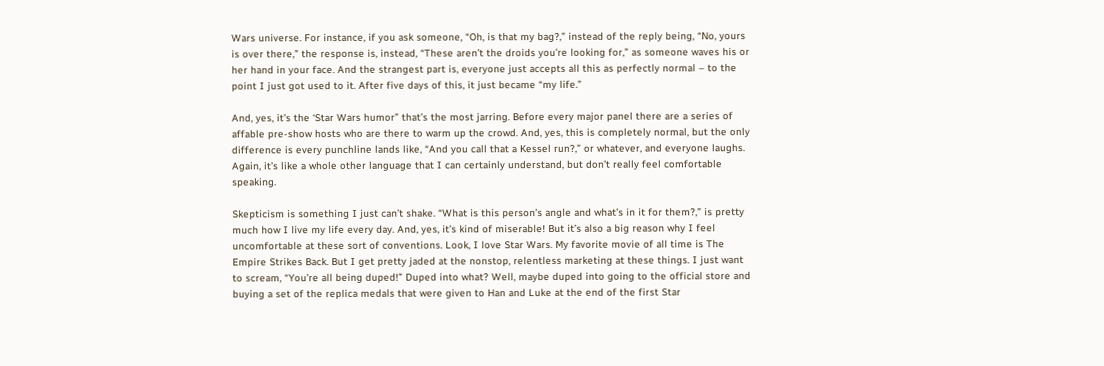Wars universe. For instance, if you ask someone, “Oh, is that my bag?,” instead of the reply being, “No, yours is over there,” the response is, instead, “These aren’t the droids you’re looking for,” as someone waves his or her hand in your face. And the strangest part is, everyone just accepts all this as perfectly normal – to the point I just got used to it. After five days of this, it just became “my life.”

And, yes, it’s the ‘Star Wars humor” that’s the most jarring. Before every major panel there are a series of affable pre-show hosts who are there to warm up the crowd. And, yes, this is completely normal, but the only difference is every punchline lands like, “And you call that a Kessel run?,” or whatever, and everyone laughs. Again, it’s like a whole other language that I can certainly understand, but don’t really feel comfortable speaking.

Skepticism is something I just can’t shake. “What is this person’s angle and what’s in it for them?,” is pretty much how I live my life every day. And, yes, it’s kind of miserable! But it’s also a big reason why I feel uncomfortable at these sort of conventions. Look, I love Star Wars. My favorite movie of all time is The Empire Strikes Back. But I get pretty jaded at the nonstop, relentless marketing at these things. I just want to scream, “You’re all being duped!” Duped into what? Well, maybe duped into going to the official store and buying a set of the replica medals that were given to Han and Luke at the end of the first Star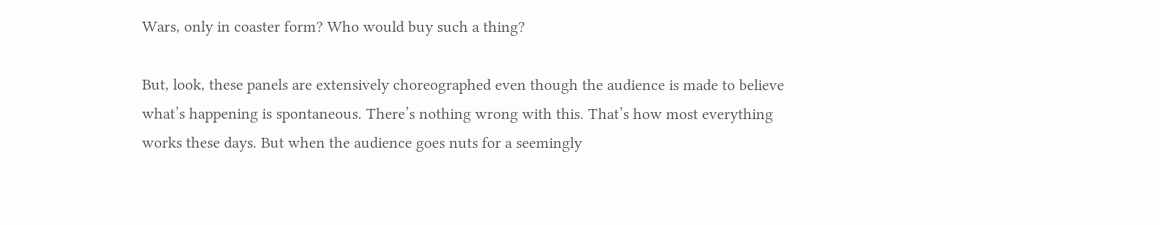Wars, only in coaster form? Who would buy such a thing?

But, look, these panels are extensively choreographed even though the audience is made to believe what’s happening is spontaneous. There’s nothing wrong with this. That’s how most everything works these days. But when the audience goes nuts for a seemingly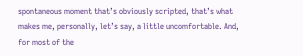spontaneous moment that’s obviously scripted, that’s what makes me, personally, let’s say, a little uncomfortable. And, for most of the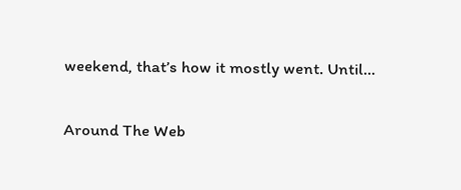weekend, that’s how it mostly went. Until…

Around The Web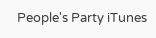People's Party iTunes